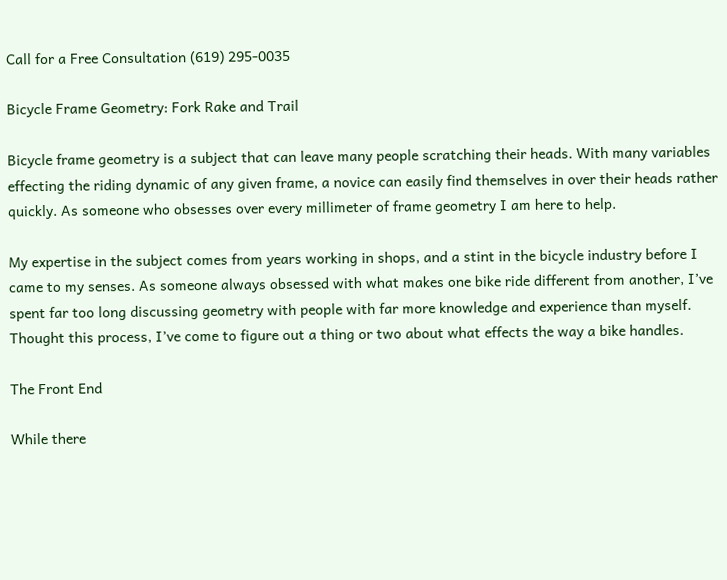Call for a Free Consultation (619) 295-0035

Bicycle Frame Geometry: Fork Rake and Trail

Bicycle frame geometry is a subject that can leave many people scratching their heads. With many variables effecting the riding dynamic of any given frame, a novice can easily find themselves in over their heads rather quickly. As someone who obsesses over every millimeter of frame geometry I am here to help.

My expertise in the subject comes from years working in shops, and a stint in the bicycle industry before I came to my senses. As someone always obsessed with what makes one bike ride different from another, I’ve spent far too long discussing geometry with people with far more knowledge and experience than myself. Thought this process, I’ve come to figure out a thing or two about what effects the way a bike handles.

The Front End

While there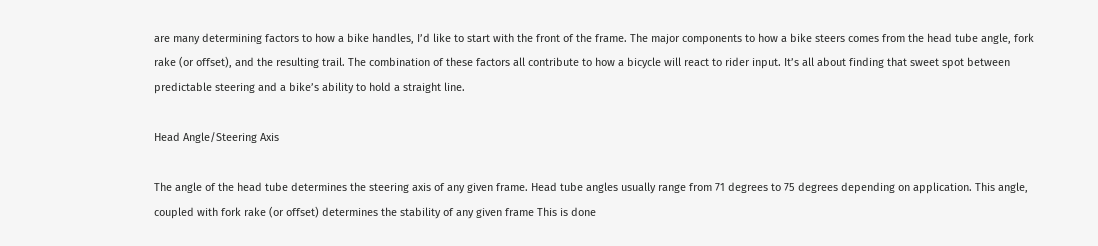are many determining factors to how a bike handles, I’d like to start with the front of the frame. The major components to how a bike steers comes from the head tube angle, fork rake (or offset), and the resulting trail. The combination of these factors all contribute to how a bicycle will react to rider input. It’s all about finding that sweet spot between predictable steering and a bike’s ability to hold a straight line.

Head Angle/Steering Axis

The angle of the head tube determines the steering axis of any given frame. Head tube angles usually range from 71 degrees to 75 degrees depending on application. This angle, coupled with fork rake (or offset) determines the stability of any given frame This is done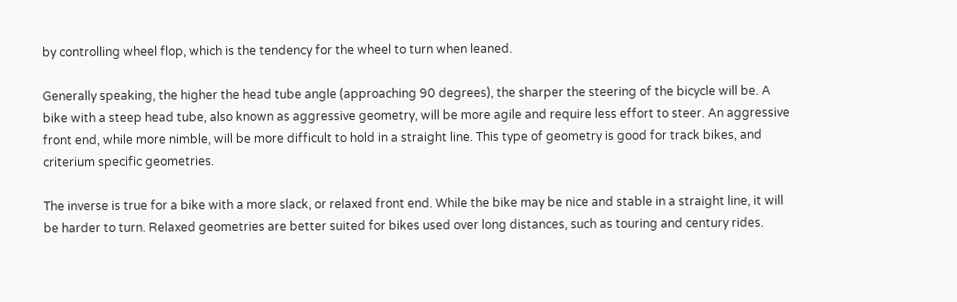by controlling wheel flop, which is the tendency for the wheel to turn when leaned.

Generally speaking, the higher the head tube angle (approaching 90 degrees), the sharper the steering of the bicycle will be. A bike with a steep head tube, also known as aggressive geometry, will be more agile and require less effort to steer. An aggressive front end, while more nimble, will be more difficult to hold in a straight line. This type of geometry is good for track bikes, and criterium specific geometries.

The inverse is true for a bike with a more slack, or relaxed front end. While the bike may be nice and stable in a straight line, it will be harder to turn. Relaxed geometries are better suited for bikes used over long distances, such as touring and century rides.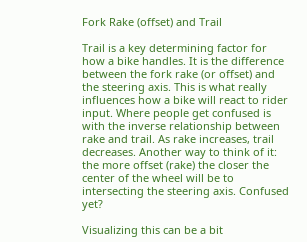Fork Rake (offset) and Trail

Trail is a key determining factor for how a bike handles. It is the difference between the fork rake (or offset) and the steering axis. This is what really influences how a bike will react to rider input. Where people get confused is with the inverse relationship between rake and trail. As rake increases, trail decreases. Another way to think of it: the more offset (rake) the closer the center of the wheel will be to intersecting the steering axis. Confused yet?

Visualizing this can be a bit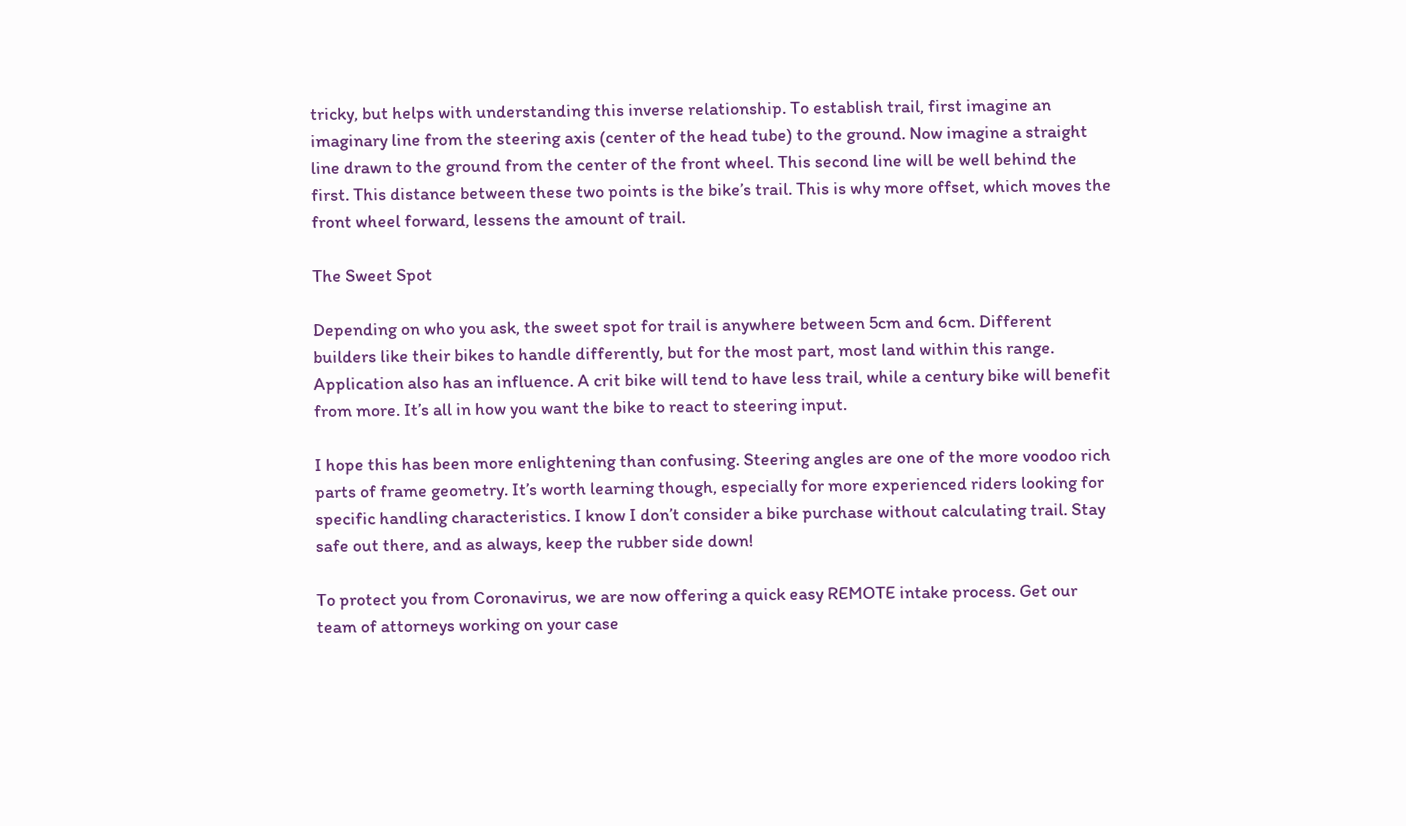tricky, but helps with understanding this inverse relationship. To establish trail, first imagine an imaginary line from the steering axis (center of the head tube) to the ground. Now imagine a straight line drawn to the ground from the center of the front wheel. This second line will be well behind the first. This distance between these two points is the bike’s trail. This is why more offset, which moves the front wheel forward, lessens the amount of trail.

The Sweet Spot

Depending on who you ask, the sweet spot for trail is anywhere between 5cm and 6cm. Different builders like their bikes to handle differently, but for the most part, most land within this range. Application also has an influence. A crit bike will tend to have less trail, while a century bike will benefit from more. It’s all in how you want the bike to react to steering input.

I hope this has been more enlightening than confusing. Steering angles are one of the more voodoo rich parts of frame geometry. It’s worth learning though, especially for more experienced riders looking for specific handling characteristics. I know I don’t consider a bike purchase without calculating trail. Stay safe out there, and as always, keep the rubber side down!

To protect you from Coronavirus, we are now offering a quick easy REMOTE intake process. Get our team of attorneys working on your case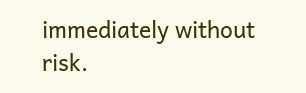immediately without risk.